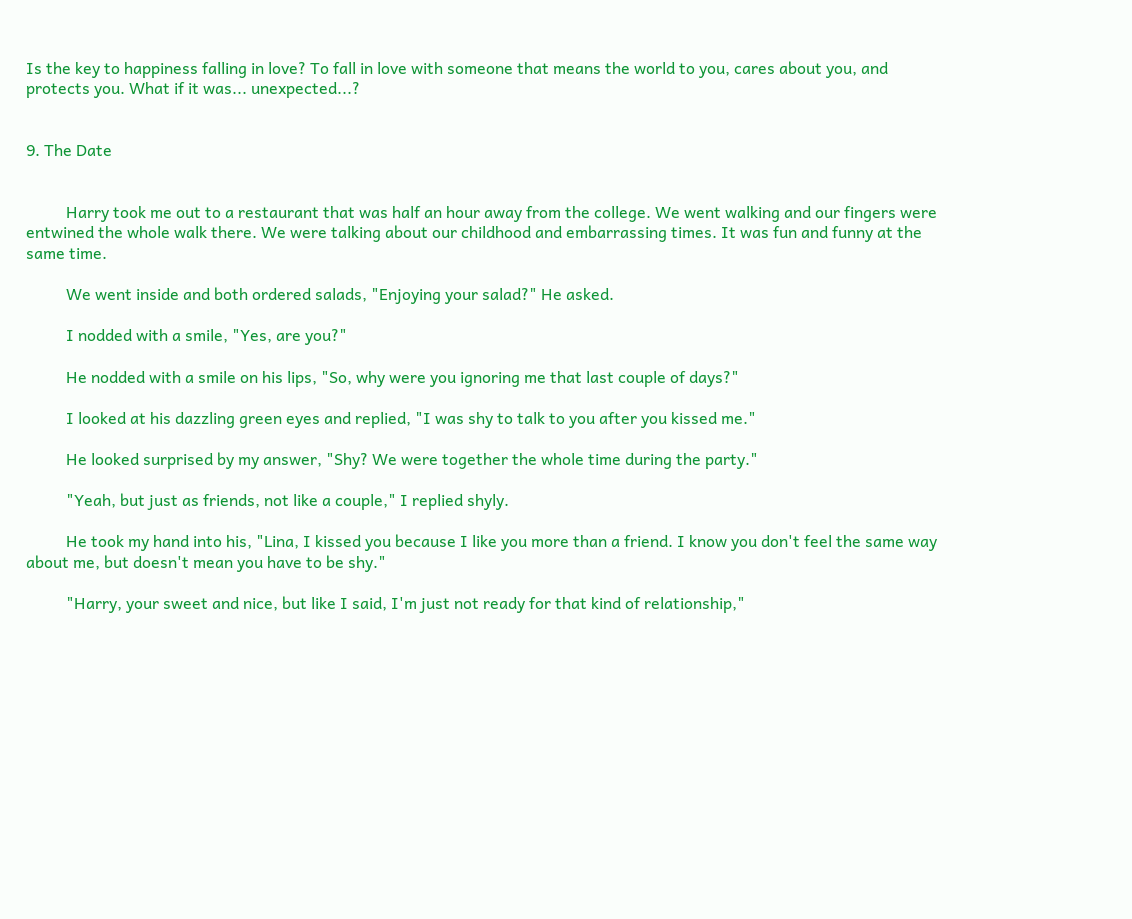Is the key to happiness falling in love? To fall in love with someone that means the world to you, cares about you, and protects you. What if it was... unexpected...?


9. The Date


          Harry took me out to a restaurant that was half an hour away from the college. We went walking and our fingers were entwined the whole walk there. We were talking about our childhood and embarrassing times. It was fun and funny at the same time.

          We went inside and both ordered salads, "Enjoying your salad?" He asked.

          I nodded with a smile, "Yes, are you?"

          He nodded with a smile on his lips, "So, why were you ignoring me that last couple of days?"

          I looked at his dazzling green eyes and replied, "I was shy to talk to you after you kissed me."

          He looked surprised by my answer, "Shy? We were together the whole time during the party."

          "Yeah, but just as friends, not like a couple," I replied shyly.

          He took my hand into his, "Lina, I kissed you because I like you more than a friend. I know you don't feel the same way about me, but doesn't mean you have to be shy."

          "Harry, your sweet and nice, but like I said, I'm just not ready for that kind of relationship,"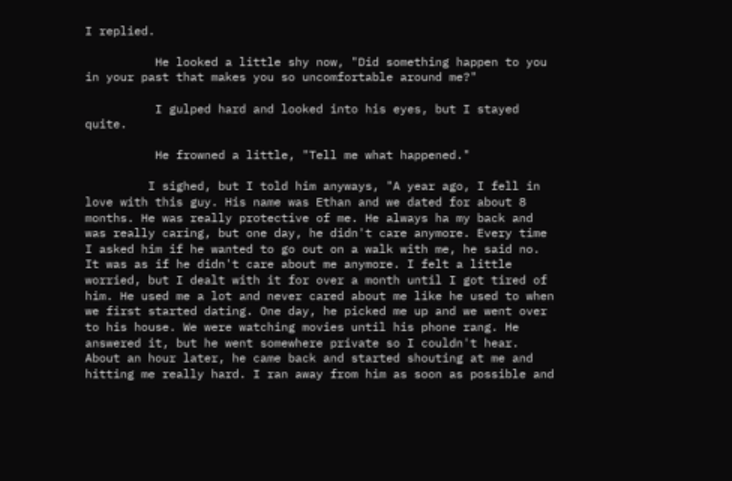I replied.

          He looked a little shy now, "Did something happen to you in your past that makes you so uncomfortable around me?"

          I gulped hard and looked into his eyes, but I stayed quite.

          He frowned a little, "Tell me what happened."

         I sighed, but I told him anyways, "A year ago, I fell in love with this guy. His name was Ethan and we dated for about 8 months. He was really protective of me. He always ha my back and was really caring, but one day, he didn't care anymore. Every time I asked him if he wanted to go out on a walk with me, he said no. It was as if he didn't care about me anymore. I felt a little worried, but I dealt with it for over a month until I got tired of him. He used me a lot and never cared about me like he used to when we first started dating. One day, he picked me up and we went over to his house. We were watching movies until his phone rang. He answered it, but he went somewhere private so I couldn't hear. About an hour later, he came back and started shouting at me and hitting me really hard. I ran away from him as soon as possible and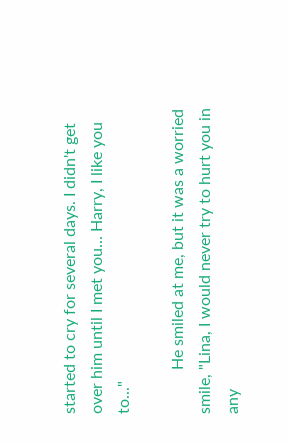started to cry for several days. I didn't get over him until I met you... Harry, I like you to..."

           He smiled at me, but it was a worried smile, "Lina, I would never try to hurt you in any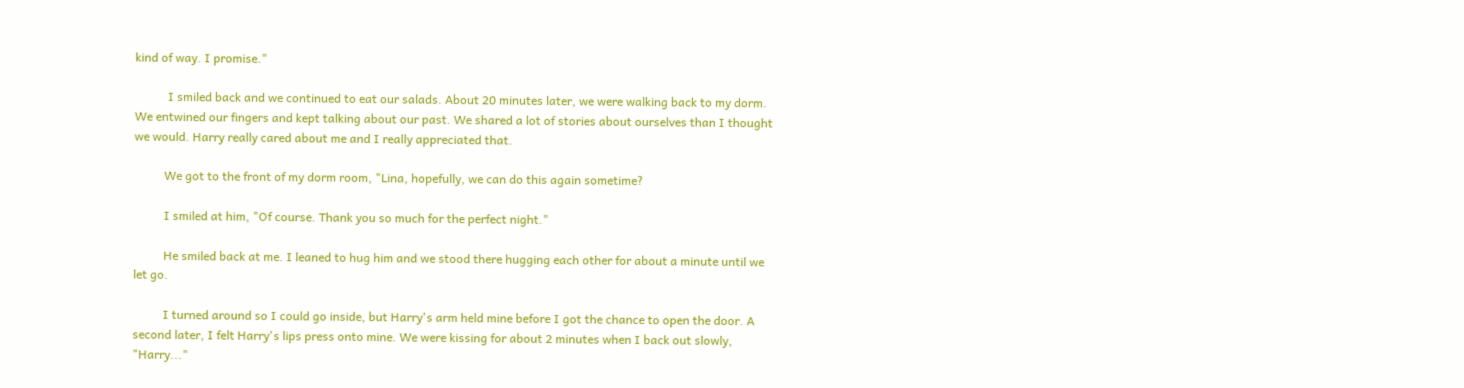kind of way. I promise."

           I smiled back and we continued to eat our salads. About 20 minutes later, we were walking back to my dorm. We entwined our fingers and kept talking about our past. We shared a lot of stories about ourselves than I thought we would. Harry really cared about me and I really appreciated that.

          We got to the front of my dorm room, "Lina, hopefully, we can do this again sometime?

          I smiled at him, "Of course. Thank you so much for the perfect night."

          He smiled back at me. I leaned to hug him and we stood there hugging each other for about a minute until we let go.

          I turned around so I could go inside, but Harry's arm held mine before I got the chance to open the door. A second later, I felt Harry's lips press onto mine. We were kissing for about 2 minutes when I back out slowly, "Harry..."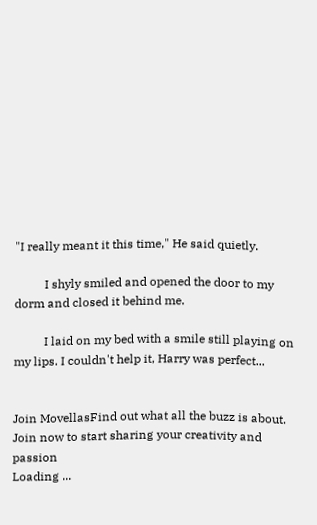"I really meant it this time," He said quietly.

          I shyly smiled and opened the door to my dorm and closed it behind me.

          I laid on my bed with a smile still playing on my lips. I couldn't help it, Harry was perfect...


Join MovellasFind out what all the buzz is about. Join now to start sharing your creativity and passion
Loading ...